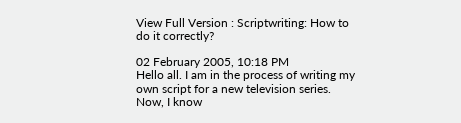View Full Version : Scriptwriting: How to do it correctly?

02 February 2005, 10:18 PM
Hello all. I am in the process of writing my own script for a new television series. Now, I know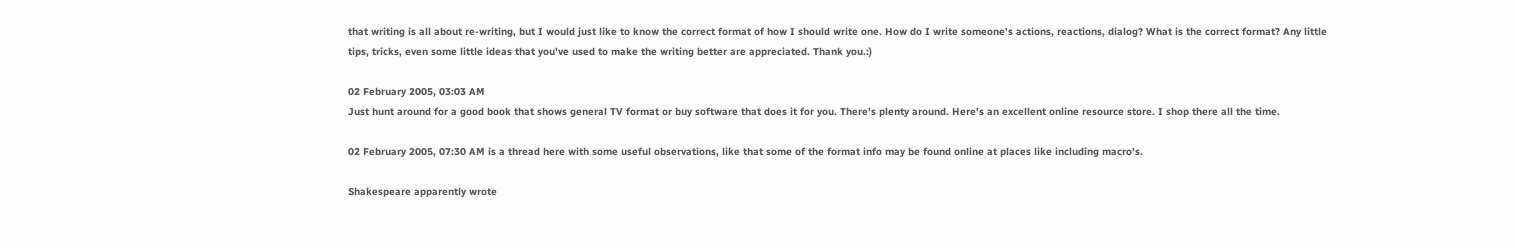that writing is all about re-writing, but I would just like to know the correct format of how I should write one. How do I write someone's actions, reactions, dialog? What is the correct format? Any little tips, tricks, even some little ideas that you've used to make the writing better are appreciated. Thank you.:)

02 February 2005, 03:03 AM
Just hunt around for a good book that shows general TV format or buy software that does it for you. There's plenty around. Here's an excellent online resource store. I shop there all the time.

02 February 2005, 07:30 AM is a thread here with some useful observations, like that some of the format info may be found online at places like including macro's.

Shakespeare apparently wrote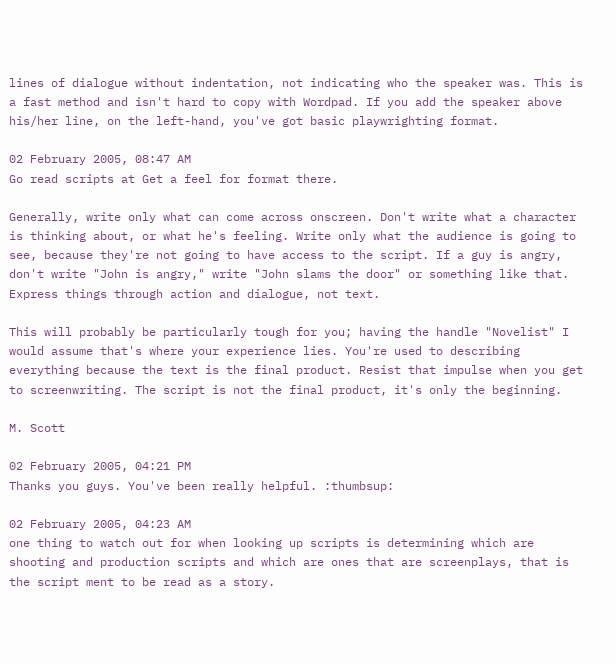lines of dialogue without indentation, not indicating who the speaker was. This is a fast method and isn't hard to copy with Wordpad. If you add the speaker above his/her line, on the left-hand, you've got basic playwrighting format.

02 February 2005, 08:47 AM
Go read scripts at Get a feel for format there.

Generally, write only what can come across onscreen. Don't write what a character is thinking about, or what he's feeling. Write only what the audience is going to see, because they're not going to have access to the script. If a guy is angry, don't write "John is angry," write "John slams the door" or something like that. Express things through action and dialogue, not text.

This will probably be particularly tough for you; having the handle "Novelist" I would assume that's where your experience lies. You're used to describing everything because the text is the final product. Resist that impulse when you get to screenwriting. The script is not the final product, it's only the beginning.

M. Scott

02 February 2005, 04:21 PM
Thanks you guys. You've been really helpful. :thumbsup:

02 February 2005, 04:23 AM
one thing to watch out for when looking up scripts is determining which are shooting and production scripts and which are ones that are screenplays, that is the script ment to be read as a story.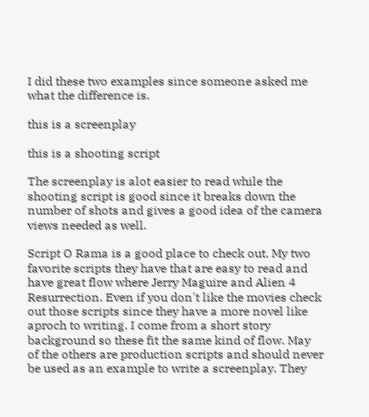I did these two examples since someone asked me what the difference is.

this is a screenplay

this is a shooting script

The screenplay is alot easier to read while the shooting script is good since it breaks down the number of shots and gives a good idea of the camera views needed as well.

Script O Rama is a good place to check out. My two favorite scripts they have that are easy to read and have great flow where Jerry Maguire and Alien 4 Resurrection. Even if you don't like the movies check out those scripts since they have a more novel like aproch to writing. I come from a short story background so these fit the same kind of flow. May of the others are production scripts and should never be used as an example to write a screenplay. They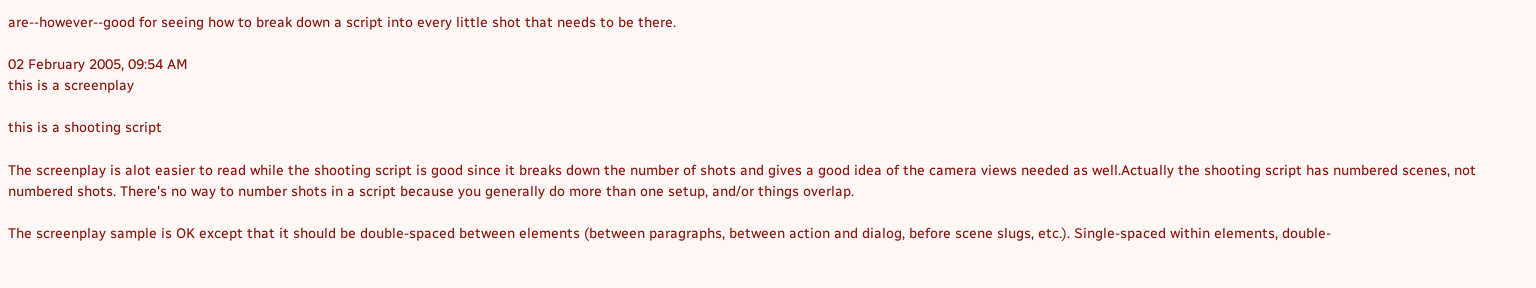are--however--good for seeing how to break down a script into every little shot that needs to be there.

02 February 2005, 09:54 AM
this is a screenplay

this is a shooting script

The screenplay is alot easier to read while the shooting script is good since it breaks down the number of shots and gives a good idea of the camera views needed as well.Actually the shooting script has numbered scenes, not numbered shots. There's no way to number shots in a script because you generally do more than one setup, and/or things overlap.

The screenplay sample is OK except that it should be double-spaced between elements (between paragraphs, between action and dialog, before scene slugs, etc.). Single-spaced within elements, double-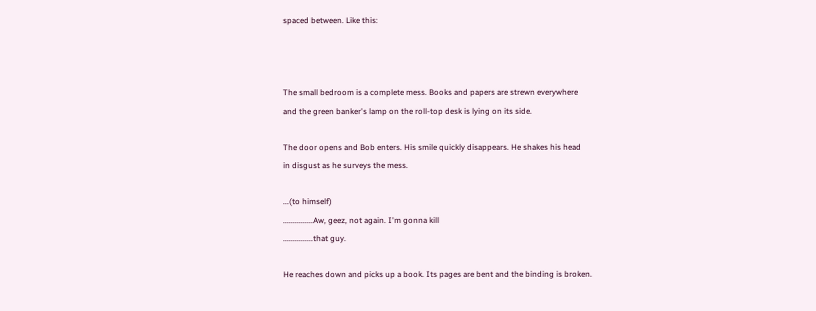spaced between. Like this:



The small bedroom is a complete mess. Books and papers are strewn everywhere
and the green banker's lamp on the roll-top desk is lying on its side.

The door opens and Bob enters. His smile quickly disappears. He shakes his head
in disgust as he surveys the mess.

...(to himself)
...............Aw, geez, not again. I'm gonna kill
...............that guy.

He reaches down and picks up a book. Its pages are bent and the binding is broken.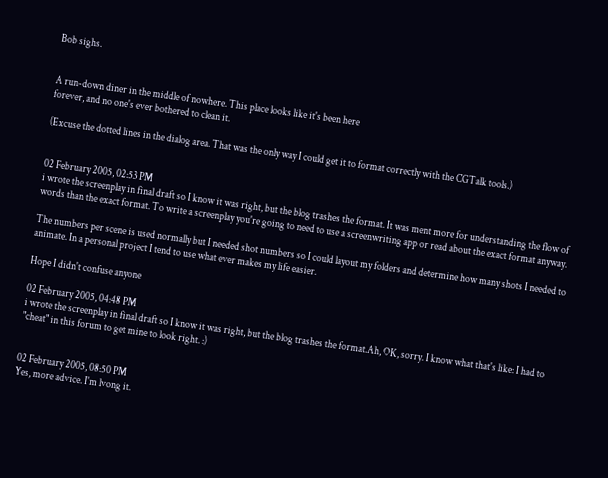Bob sighs.


A run-down diner in the middle of nowhere. This place looks like it's been here
forever, and no one's ever bothered to clean it.

(Excuse the dotted lines in the dialog area. That was the only way I could get it to format correctly with the CGTalk tools.)


02 February 2005, 02:53 PM
i wrote the screenplay in final draft so I know it was right, but the blog trashes the format. It was ment more for understanding the flow of words than the exact format. To write a screenplay you're going to need to use a screenwriting app or read about the exact format anyway.

The numbers per scene is used normally but I needed shot numbers so I could layout my folders and determine how many shots I needed to animate. In a personal project I tend to use what ever makes my life easier.

Hope I didn't confuse anyone

02 February 2005, 04:48 PM
i wrote the screenplay in final draft so I know it was right, but the blog trashes the format.Ah, OK, sorry. I know what that's like: I had to "cheat" in this forum to get mine to look right. :)


02 February 2005, 08:50 PM
Yes, more advice. I'm lvong it.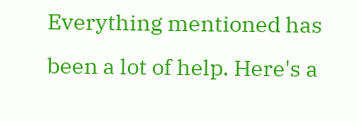Everything mentioned has been a lot of help. Here's a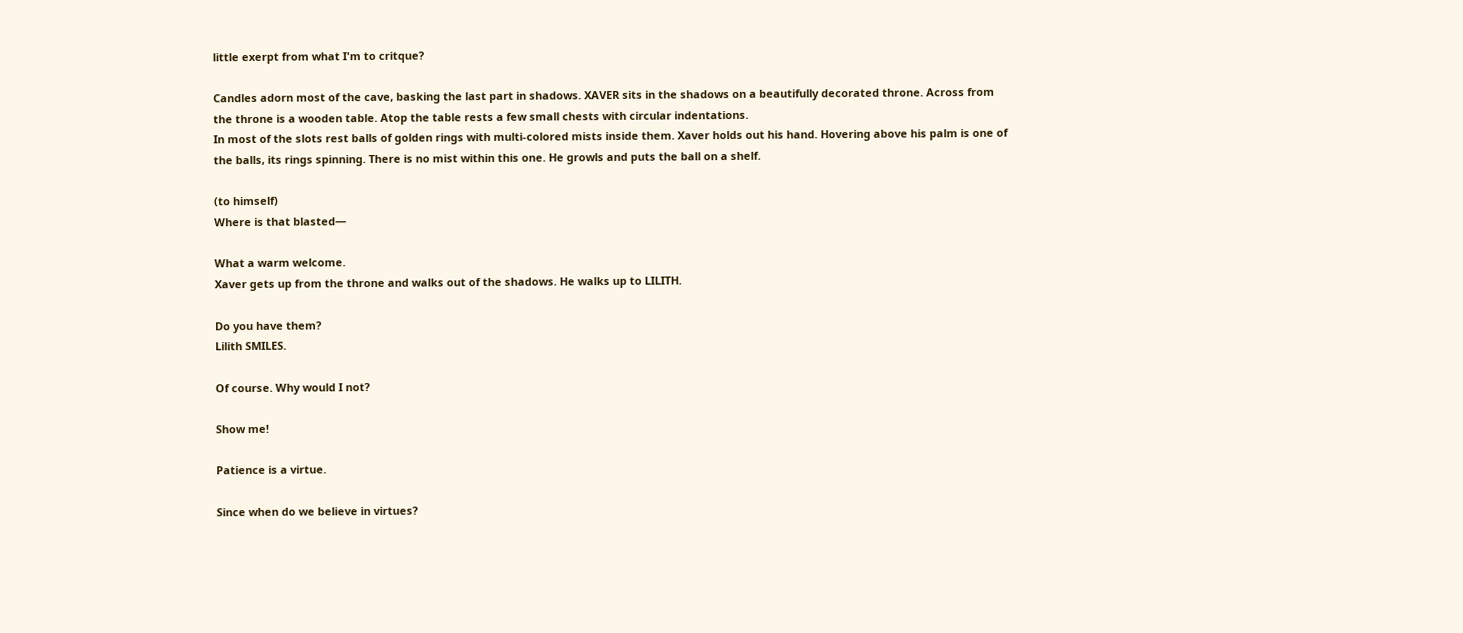little exerpt from what I'm to critque?

Candles adorn most of the cave, basking the last part in shadows. XAVER sits in the shadows on a beautifully decorated throne. Across from the throne is a wooden table. Atop the table rests a few small chests with circular indentations.
In most of the slots rest balls of golden rings with multi-colored mists inside them. Xaver holds out his hand. Hovering above his palm is one of the balls, its rings spinning. There is no mist within this one. He growls and puts the ball on a shelf.

(to himself)
Where is that blasted—

What a warm welcome.
Xaver gets up from the throne and walks out of the shadows. He walks up to LILITH.

Do you have them?
Lilith SMILES.

Of course. Why would I not?

Show me!

Patience is a virtue.

Since when do we believe in virtues?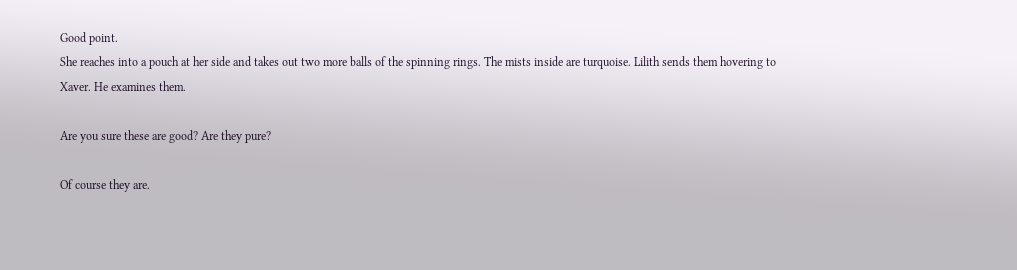Good point.
She reaches into a pouch at her side and takes out two more balls of the spinning rings. The mists inside are turquoise. Lilith sends them hovering to Xaver. He examines them.

Are you sure these are good? Are they pure?

Of course they are.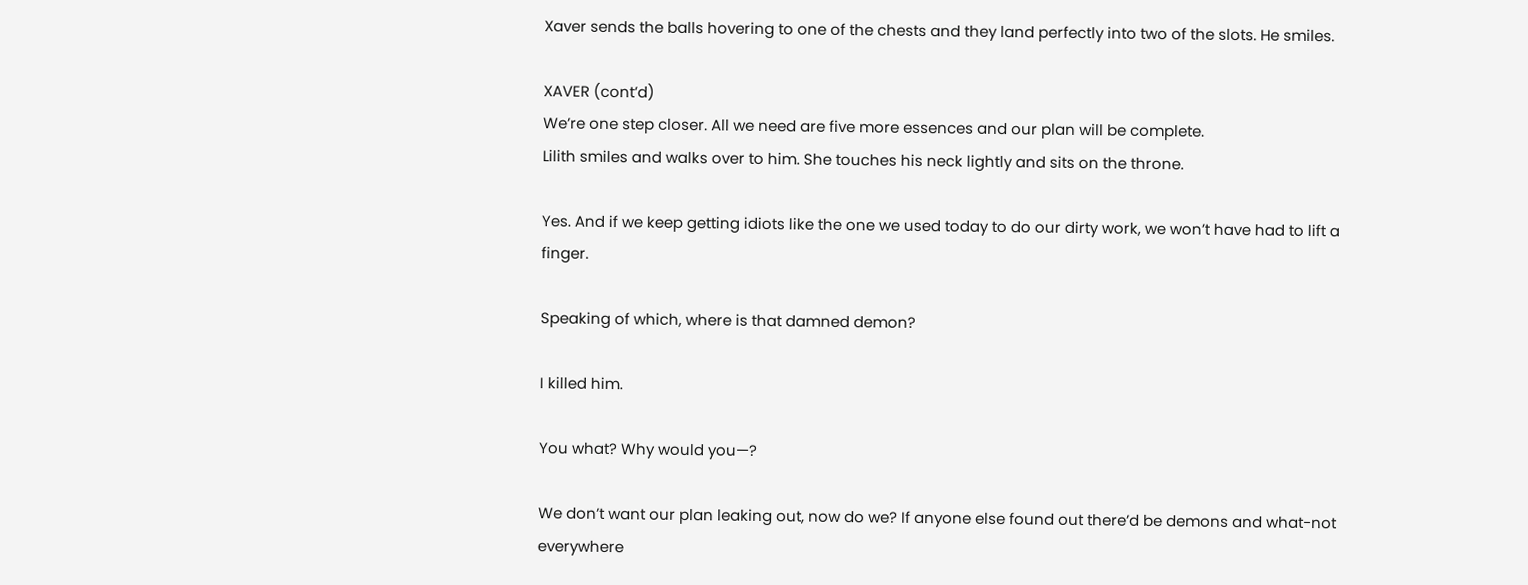Xaver sends the balls hovering to one of the chests and they land perfectly into two of the slots. He smiles.

XAVER (cont’d)
We’re one step closer. All we need are five more essences and our plan will be complete.
Lilith smiles and walks over to him. She touches his neck lightly and sits on the throne.

Yes. And if we keep getting idiots like the one we used today to do our dirty work, we won’t have had to lift a finger.

Speaking of which, where is that damned demon?

I killed him.

You what? Why would you—?

We don’t want our plan leaking out, now do we? If anyone else found out there’d be demons and what-not everywhere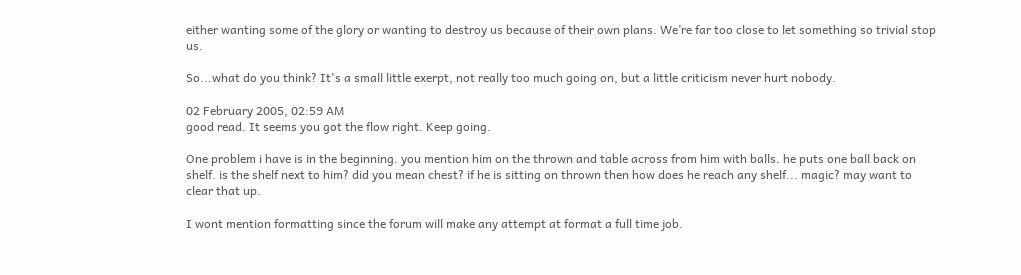either wanting some of the glory or wanting to destroy us because of their own plans. We’re far too close to let something so trivial stop us.

So...what do you think? It's a small little exerpt, not really too much going on, but a little criticism never hurt nobody.

02 February 2005, 02:59 AM
good read. It seems you got the flow right. Keep going.

One problem i have is in the beginning. you mention him on the thrown and table across from him with balls. he puts one ball back on shelf. is the shelf next to him? did you mean chest? if he is sitting on thrown then how does he reach any shelf... magic? may want to clear that up.

I wont mention formatting since the forum will make any attempt at format a full time job.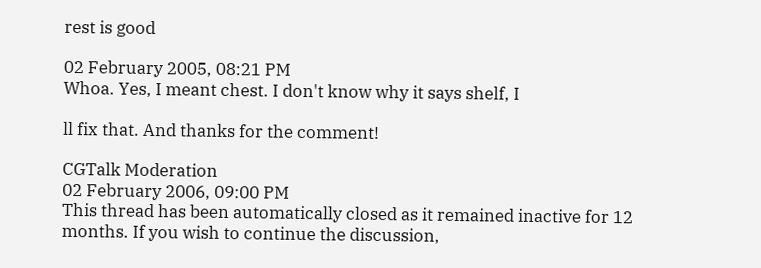rest is good

02 February 2005, 08:21 PM
Whoa. Yes, I meant chest. I don't know why it says shelf, I

ll fix that. And thanks for the comment!

CGTalk Moderation
02 February 2006, 09:00 PM
This thread has been automatically closed as it remained inactive for 12 months. If you wish to continue the discussion,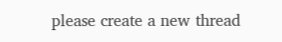please create a new thread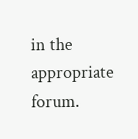in the appropriate forum.